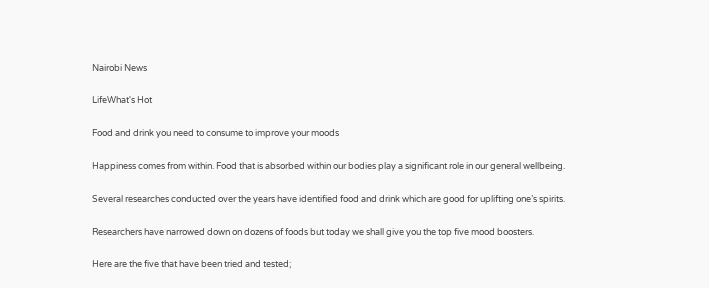Nairobi News

LifeWhat's Hot

Food and drink you need to consume to improve your moods

Happiness comes from within. Food that is absorbed within our bodies play a significant role in our general wellbeing.

Several researches conducted over the years have identified food and drink which are good for uplifting one’s spirits.

Researchers have narrowed down on dozens of foods but today we shall give you the top five mood boosters.

Here are the five that have been tried and tested;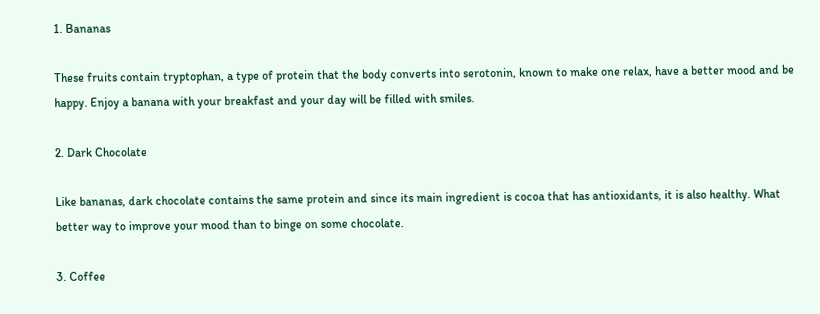1. Bananas

These fruits contain tryptophan, a type of protein that the body converts into serotonin, known to make one relax, have a better mood and be happy. Enjoy a banana with your breakfast and your day will be filled with smiles.

2. Dark Chocolate

Like bananas, dark chocolate contains the same protein and since its main ingredient is cocoa that has antioxidants, it is also healthy. What better way to improve your mood than to binge on some chocolate.

3. Coffee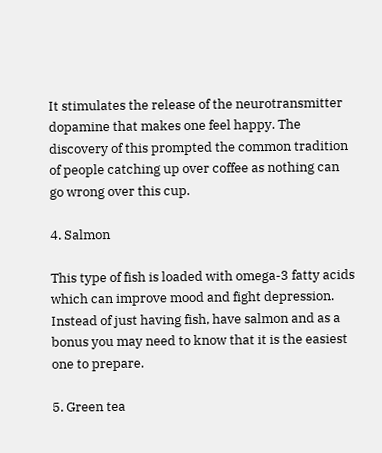It stimulates the release of the neurotransmitter dopamine that makes one feel happy. The discovery of this prompted the common tradition of people catching up over coffee as nothing can go wrong over this cup.

4. Salmon

This type of fish is loaded with omega-3 fatty acids which can improve mood and fight depression. Instead of just having fish, have salmon and as a bonus you may need to know that it is the easiest one to prepare.

5. Green tea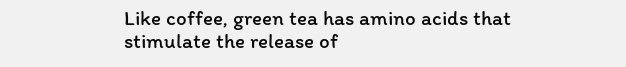Like coffee, green tea has amino acids that stimulate the release of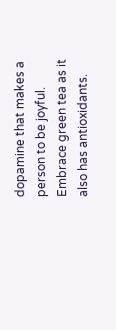dopamine that makes a person to be joyful. Embrace green tea as it also has antioxidants.